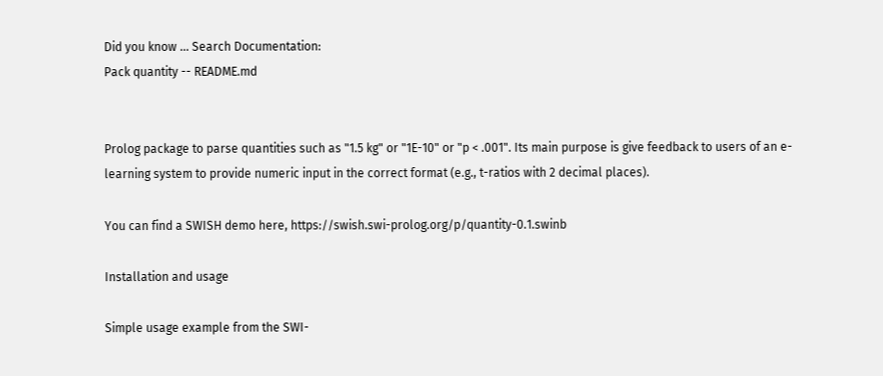Did you know ... Search Documentation:
Pack quantity -- README.md


Prolog package to parse quantities such as "1.5 kg" or "1E-10" or "p < .001". Its main purpose is give feedback to users of an e-learning system to provide numeric input in the correct format (e.g., t-ratios with 2 decimal places).

You can find a SWISH demo here, https://swish.swi-prolog.org/p/quantity-0.1.swinb

Installation and usage

Simple usage example from the SWI-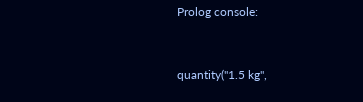Prolog console:


quantity("1.5 kg",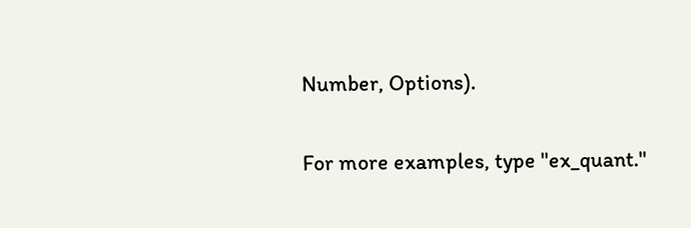Number, Options).

For more examples, type "ex_quant."